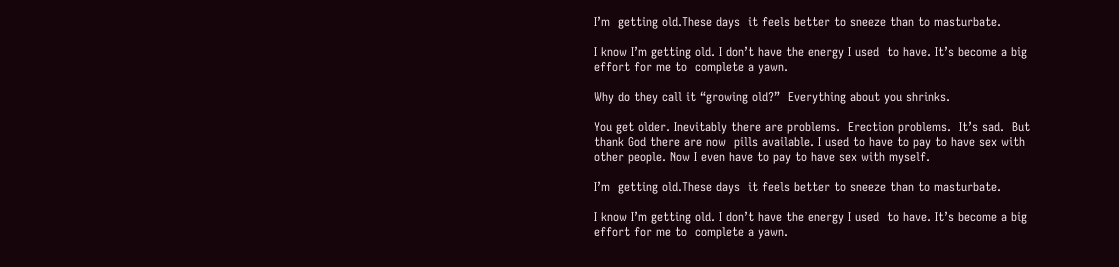I’m  getting old.These days  it feels better to sneeze than to masturbate.

I know I’m getting old. I don’t have the energy I used  to have. It’s become a big effort for me to  complete a yawn.

Why do they call it “growing old?”  Everything about you shrinks.

You get older. Inevitably there are problems.  Erection problems.  It’s sad.  But thank God there are now  pills available. I used to have to pay to have sex with other people. Now I even have to pay to have sex with myself.

I’m  getting old.These days  it feels better to sneeze than to masturbate.

I know I’m getting old. I don’t have the energy I used  to have. It’s become a big effort for me to  complete a yawn.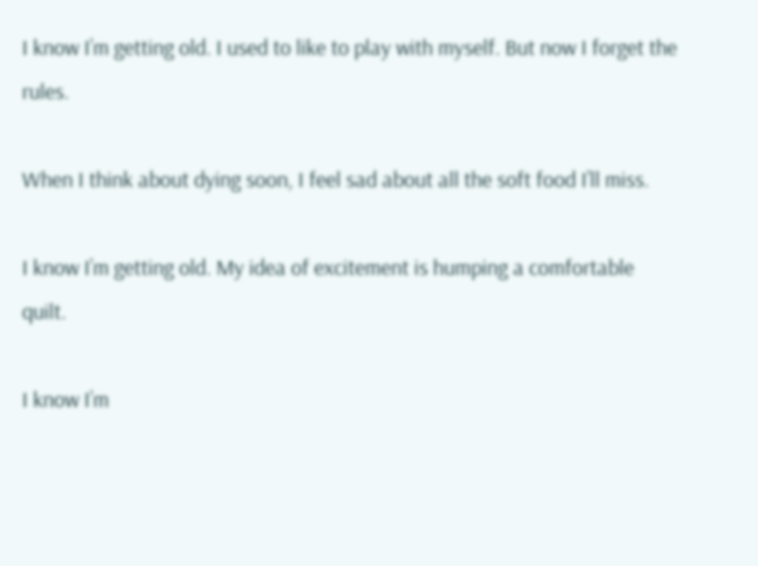I know I’m getting old. I used to like to play with myself. But now I forget the rules.

When I think about dying soon, I feel sad about all the soft food I’ll miss.

I know I’m getting old. My idea of excitement is humping a comfortable quilt.

I know I’m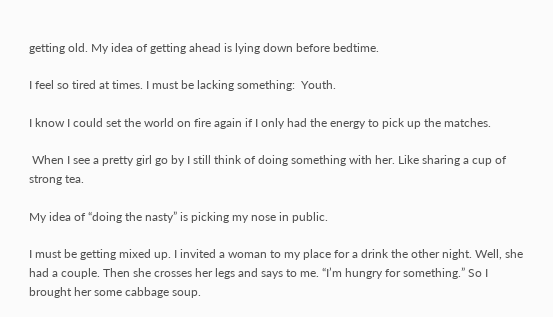getting old. My idea of getting ahead is lying down before bedtime.

I feel so tired at times. I must be lacking something:  Youth.

I know I could set the world on fire again if I only had the energy to pick up the matches.

 When I see a pretty girl go by I still think of doing something with her. Like sharing a cup of strong tea.

My idea of “doing the nasty” is picking my nose in public.

I must be getting mixed up. I invited a woman to my place for a drink the other night. Well, she had a couple. Then she crosses her legs and says to me. “I’m hungry for something.” So I brought her some cabbage soup.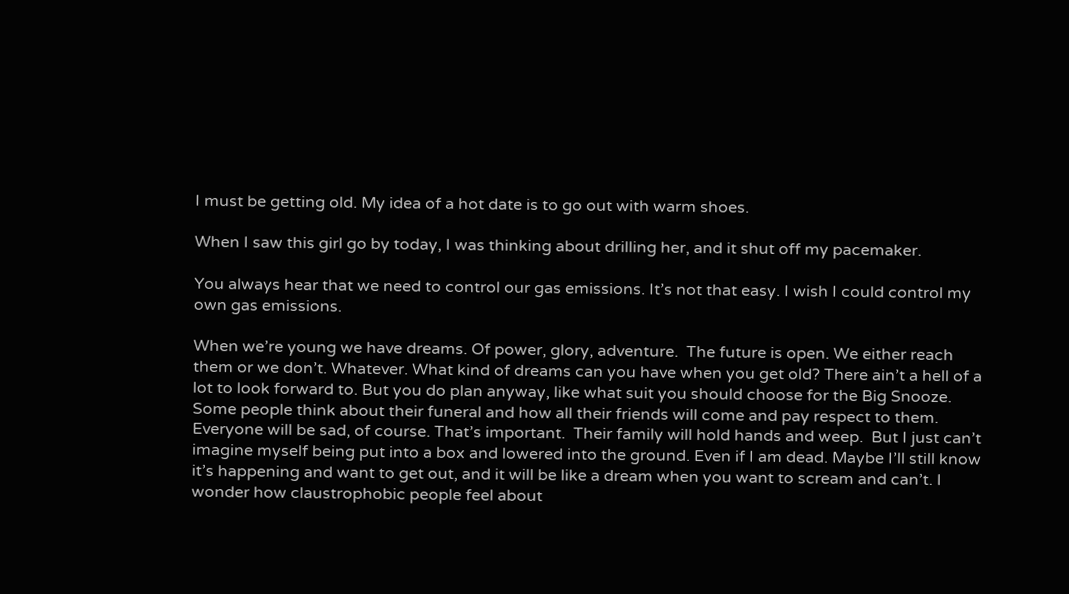I must be getting old. My idea of a hot date is to go out with warm shoes.

When I saw this girl go by today, I was thinking about drilling her, and it shut off my pacemaker.

You always hear that we need to control our gas emissions. It’s not that easy. I wish I could control my own gas emissions.

When we’re young we have dreams. Of power, glory, adventure.  The future is open. We either reach them or we don’t. Whatever. What kind of dreams can you have when you get old? There ain’t a hell of a lot to look forward to. But you do plan anyway, like what suit you should choose for the Big Snooze.  Some people think about their funeral and how all their friends will come and pay respect to them.  Everyone will be sad, of course. That’s important.  Their family will hold hands and weep.  But I just can’t imagine myself being put into a box and lowered into the ground. Even if I am dead. Maybe I’ll still know it’s happening and want to get out, and it will be like a dream when you want to scream and can’t. I wonder how claustrophobic people feel about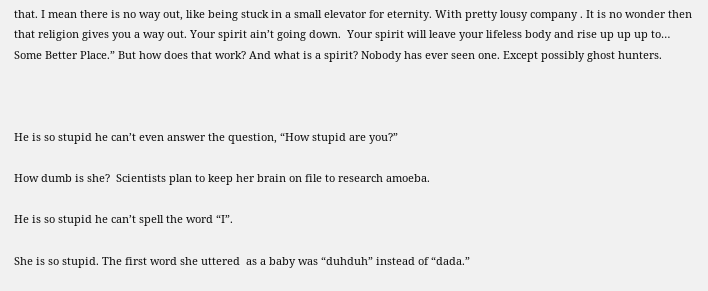that. I mean there is no way out, like being stuck in a small elevator for eternity. With pretty lousy company . It is no wonder then that religion gives you a way out. Your spirit ain’t going down.  Your spirit will leave your lifeless body and rise up up up to… Some Better Place.” But how does that work? And what is a spirit? Nobody has ever seen one. Except possibly ghost hunters.



He is so stupid he can’t even answer the question, “How stupid are you?”

How dumb is she?  Scientists plan to keep her brain on file to research amoeba.

He is so stupid he can’t spell the word “I”.

She is so stupid. The first word she uttered  as a baby was “duhduh” instead of “dada.”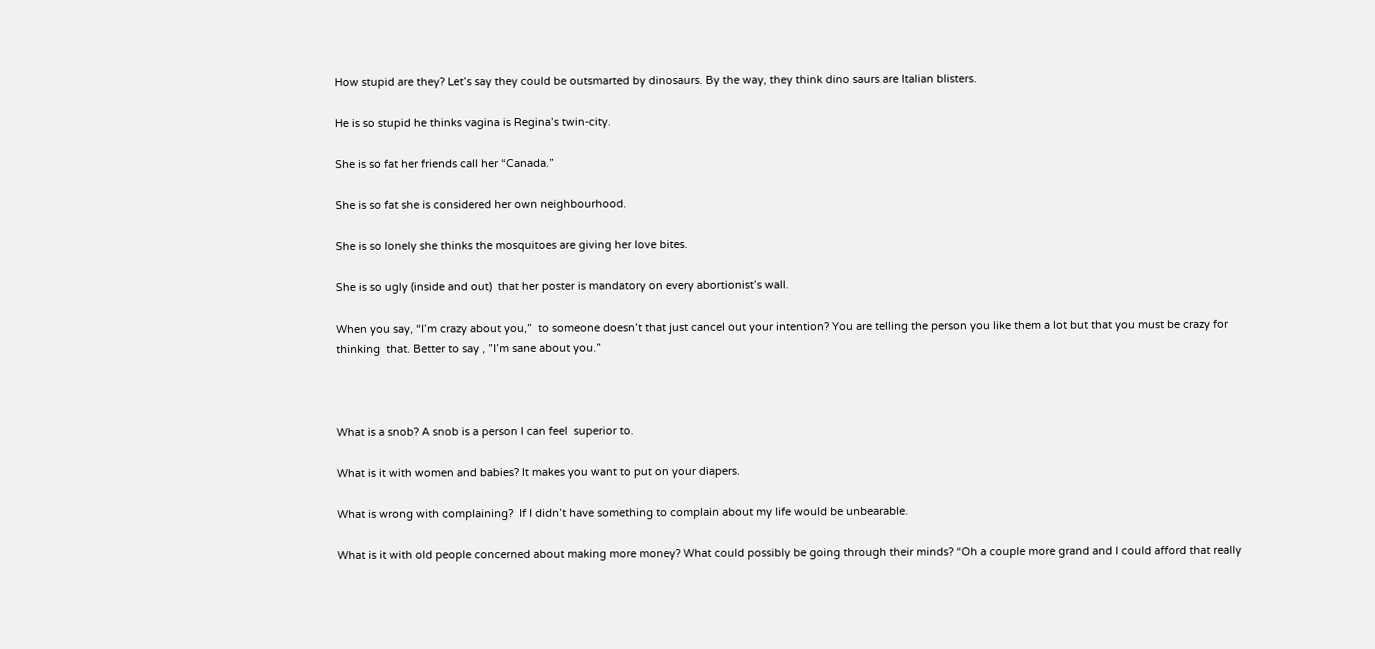How stupid are they? Let’s say they could be outsmarted by dinosaurs. By the way, they think dino saurs are Italian blisters.

He is so stupid he thinks vagina is Regina’s twin-city.

She is so fat her friends call her “Canada.”

She is so fat she is considered her own neighbourhood.

She is so lonely she thinks the mosquitoes are giving her love bites.

She is so ugly (inside and out)  that her poster is mandatory on every abortionist’s wall.

When you say, “I’m crazy about you,”  to someone doesn’t that just cancel out your intention? You are telling the person you like them a lot but that you must be crazy for thinking  that. Better to say , ”I’m sane about you.”



What is a snob? A snob is a person I can feel  superior to.

What is it with women and babies? It makes you want to put on your diapers.

What is wrong with complaining?  If I didn’t have something to complain about my life would be unbearable.

What is it with old people concerned about making more money? What could possibly be going through their minds? “Oh a couple more grand and I could afford that really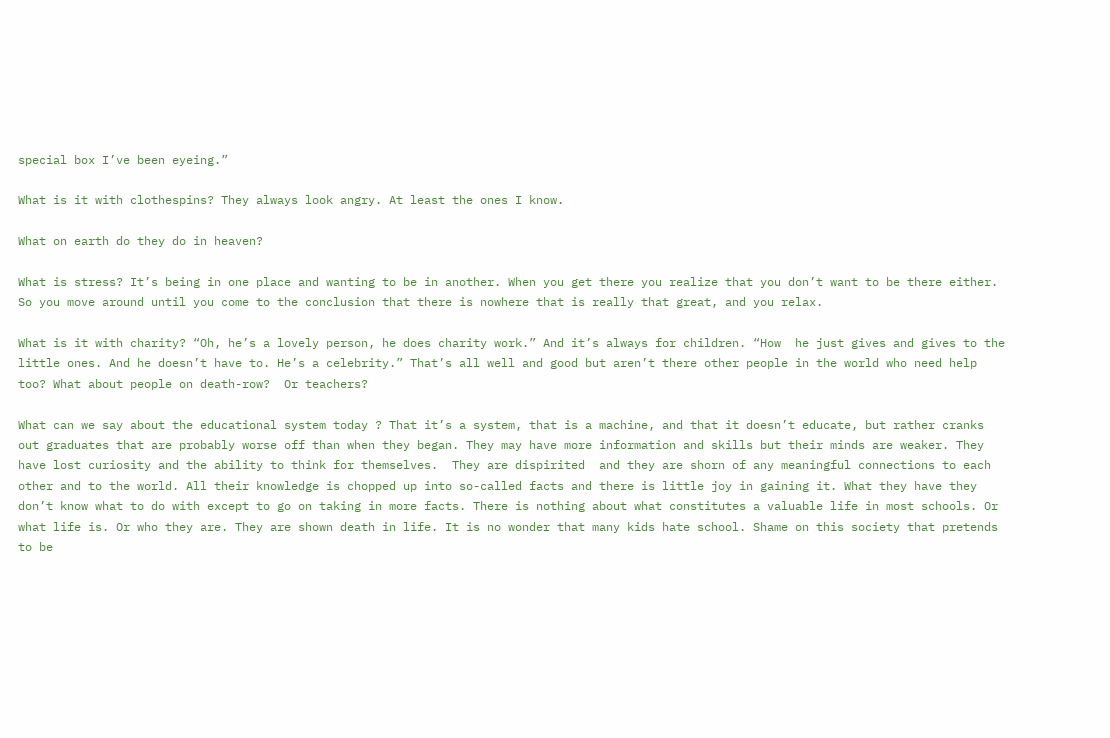special box I’ve been eyeing.”

What is it with clothespins? They always look angry. At least the ones I know.

What on earth do they do in heaven?

What is stress? It’s being in one place and wanting to be in another. When you get there you realize that you don’t want to be there either. So you move around until you come to the conclusion that there is nowhere that is really that great, and you relax.

What is it with charity? “Oh, he’s a lovely person, he does charity work.” And it’s always for children. “How  he just gives and gives to the little ones. And he doesn’t have to. He’s a celebrity.” That’s all well and good but aren’t there other people in the world who need help too? What about people on death-row?  Or teachers?

What can we say about the educational system today ? That it’s a system, that is a machine, and that it doesn’t educate, but rather cranks out graduates that are probably worse off than when they began. They may have more information and skills but their minds are weaker. They have lost curiosity and the ability to think for themselves.  They are dispirited  and they are shorn of any meaningful connections to each other and to the world. All their knowledge is chopped up into so-called facts and there is little joy in gaining it. What they have they don’t know what to do with except to go on taking in more facts. There is nothing about what constitutes a valuable life in most schools. Or what life is. Or who they are. They are shown death in life. It is no wonder that many kids hate school. Shame on this society that pretends to be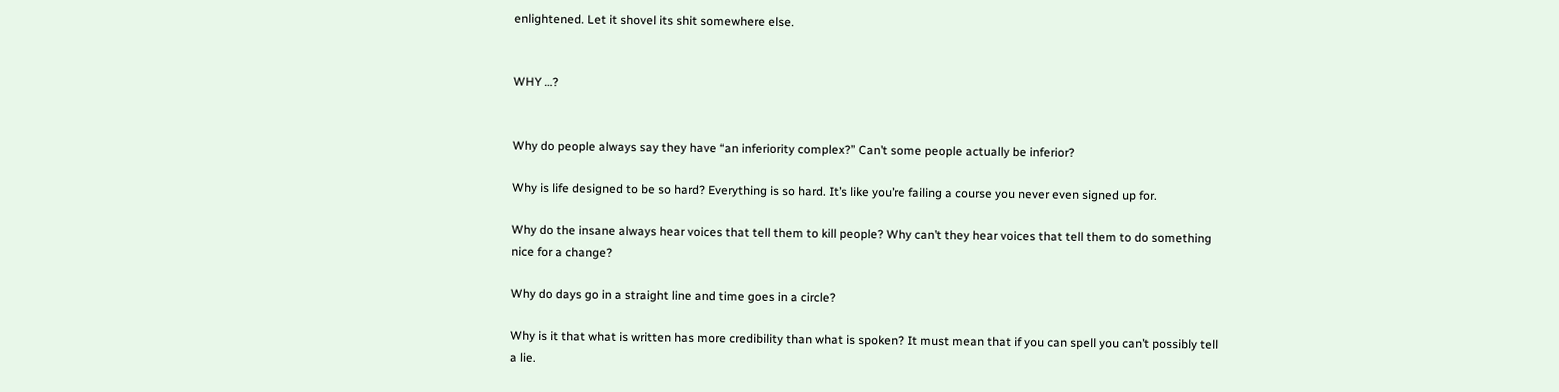enlightened. Let it shovel its shit somewhere else.


WHY …?


Why do people always say they have “an inferiority complex?” Can’t some people actually be inferior?

Why is life designed to be so hard? Everything is so hard. It’s like you’re failing a course you never even signed up for.

Why do the insane always hear voices that tell them to kill people? Why can’t they hear voices that tell them to do something nice for a change?

Why do days go in a straight line and time goes in a circle?

Why is it that what is written has more credibility than what is spoken? It must mean that if you can spell you can’t possibly tell a lie.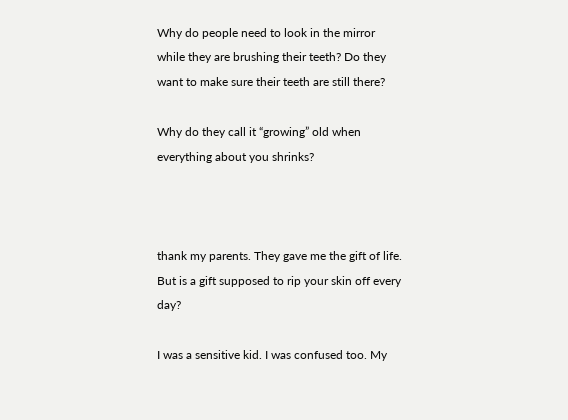Why do people need to look in the mirror while they are brushing their teeth? Do they want to make sure their teeth are still there?

Why do they call it “growing” old when  everything about you shrinks?



thank my parents. They gave me the gift of life. But is a gift supposed to rip your skin off every day?

I was a sensitive kid. I was confused too. My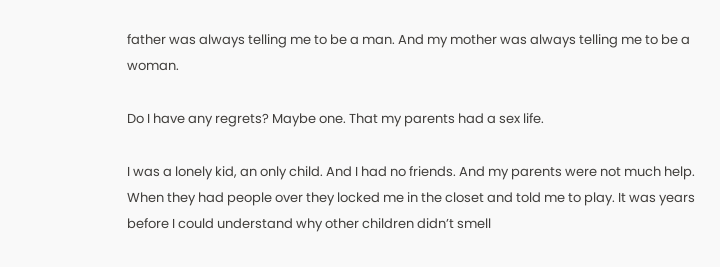father was always telling me to be a man. And my mother was always telling me to be a woman.

Do I have any regrets? Maybe one. That my parents had a sex life.

I was a lonely kid, an only child. And I had no friends. And my parents were not much help. When they had people over they locked me in the closet and told me to play. It was years before I could understand why other children didn’t smell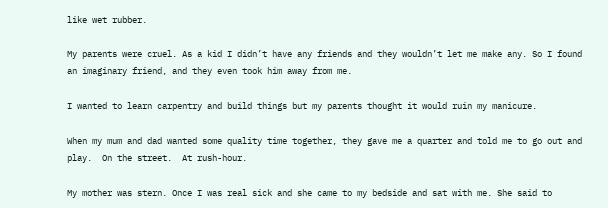like wet rubber.

My parents were cruel. As a kid I didn’t have any friends and they wouldn’t let me make any. So I found an imaginary friend, and they even took him away from me.

I wanted to learn carpentry and build things but my parents thought it would ruin my manicure.

When my mum and dad wanted some quality time together, they gave me a quarter and told me to go out and play.  On the street.  At rush-hour.

My mother was stern. Once I was real sick and she came to my bedside and sat with me. She said to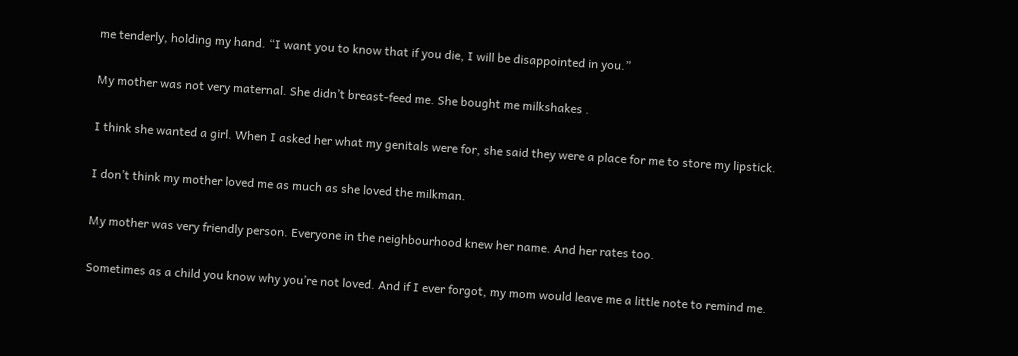me tenderly, holding my hand. “I want you to know that if you die, I will be disappointed in you.”

My mother was not very maternal. She didn’t breast-feed me. She bought me milkshakes .

I think she wanted a girl. When I asked her what my genitals were for, she said they were a place for me to store my lipstick.

I don’t think my mother loved me as much as she loved the milkman.

My mother was very friendly person. Everyone in the neighbourhood knew her name. And her rates too.

Sometimes as a child you know why you’re not loved. And if I ever forgot, my mom would leave me a little note to remind me.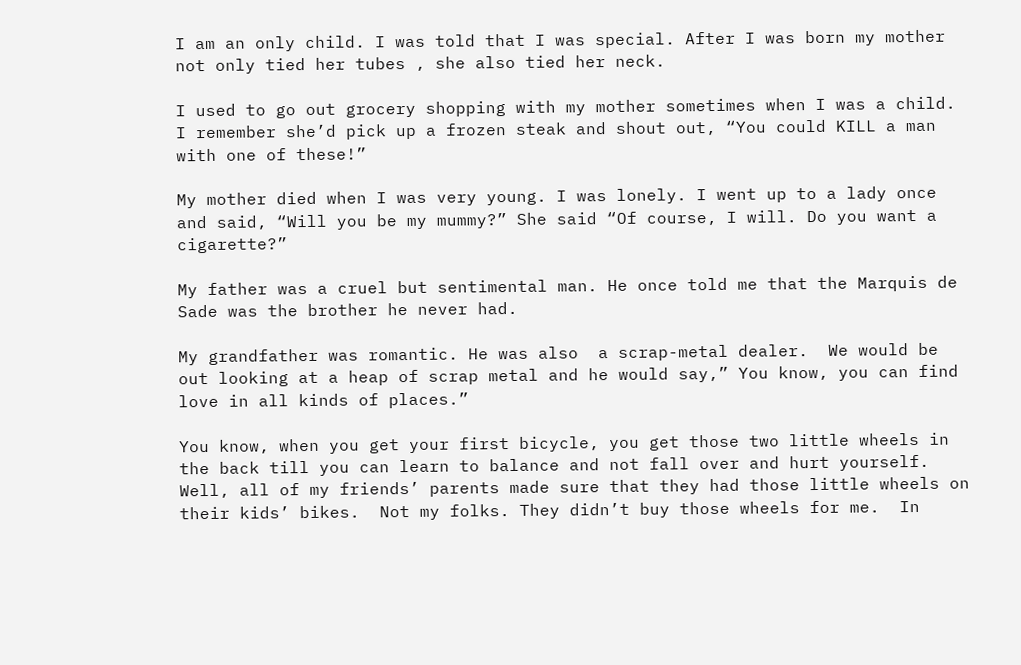I am an only child. I was told that I was special. After I was born my mother not only tied her tubes , she also tied her neck.

I used to go out grocery shopping with my mother sometimes when I was a child. I remember she’d pick up a frozen steak and shout out, “You could KILL a man with one of these!”

My mother died when I was very young. I was lonely. I went up to a lady once and said, “Will you be my mummy?” She said “Of course, I will. Do you want a cigarette?”

My father was a cruel but sentimental man. He once told me that the Marquis de Sade was the brother he never had.

My grandfather was romantic. He was also  a scrap-metal dealer.  We would be out looking at a heap of scrap metal and he would say,” You know, you can find love in all kinds of places.”

You know, when you get your first bicycle, you get those two little wheels in the back till you can learn to balance and not fall over and hurt yourself. Well, all of my friends’ parents made sure that they had those little wheels on their kids’ bikes.  Not my folks. They didn’t buy those wheels for me.  In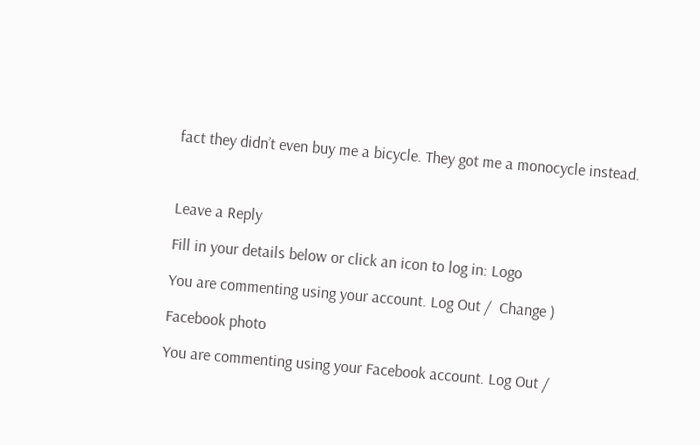fact they didn’t even buy me a bicycle. They got me a monocycle instead.



Leave a Reply

Fill in your details below or click an icon to log in: Logo

You are commenting using your account. Log Out /  Change )

Facebook photo

You are commenting using your Facebook account. Log Out /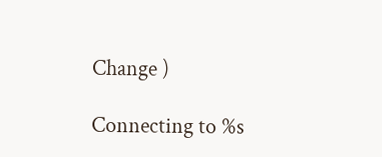Change )

Connecting to %s